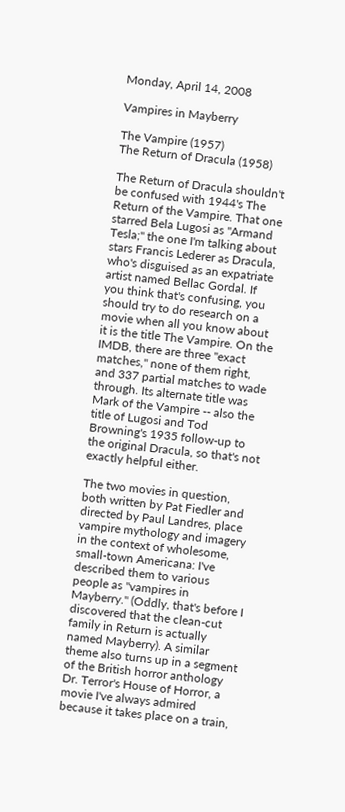Monday, April 14, 2008

Vampires in Mayberry

The Vampire (1957)
The Return of Dracula (1958)

The Return of Dracula shouldn't be confused with 1944's The Return of the Vampire. That one starred Bela Lugosi as "Armand Tesla;" the one I'm talking about stars Francis Lederer as Dracula, who's disguised as an expatriate artist named Bellac Gordal. If you think that's confusing, you should try to do research on a movie when all you know about it is the title The Vampire. On the IMDB, there are three "exact matches," none of them right, and 337 partial matches to wade through. Its alternate title was Mark of the Vampire -- also the title of Lugosi and Tod Browning's 1935 follow-up to the original Dracula, so that's not exactly helpful either.

The two movies in question, both written by Pat Fiedler and directed by Paul Landres, place vampire mythology and imagery in the context of wholesome, small-town Americana: I've described them to various people as "vampires in Mayberry." (Oddly, that's before I discovered that the clean-cut family in Return is actually named Mayberry). A similar theme also turns up in a segment of the British horror anthology Dr. Terror's House of Horror, a movie I've always admired because it takes place on a train,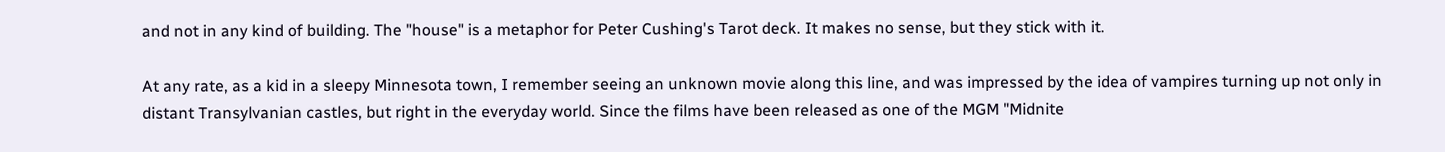and not in any kind of building. The "house" is a metaphor for Peter Cushing's Tarot deck. It makes no sense, but they stick with it.

At any rate, as a kid in a sleepy Minnesota town, I remember seeing an unknown movie along this line, and was impressed by the idea of vampires turning up not only in distant Transylvanian castles, but right in the everyday world. Since the films have been released as one of the MGM "Midnite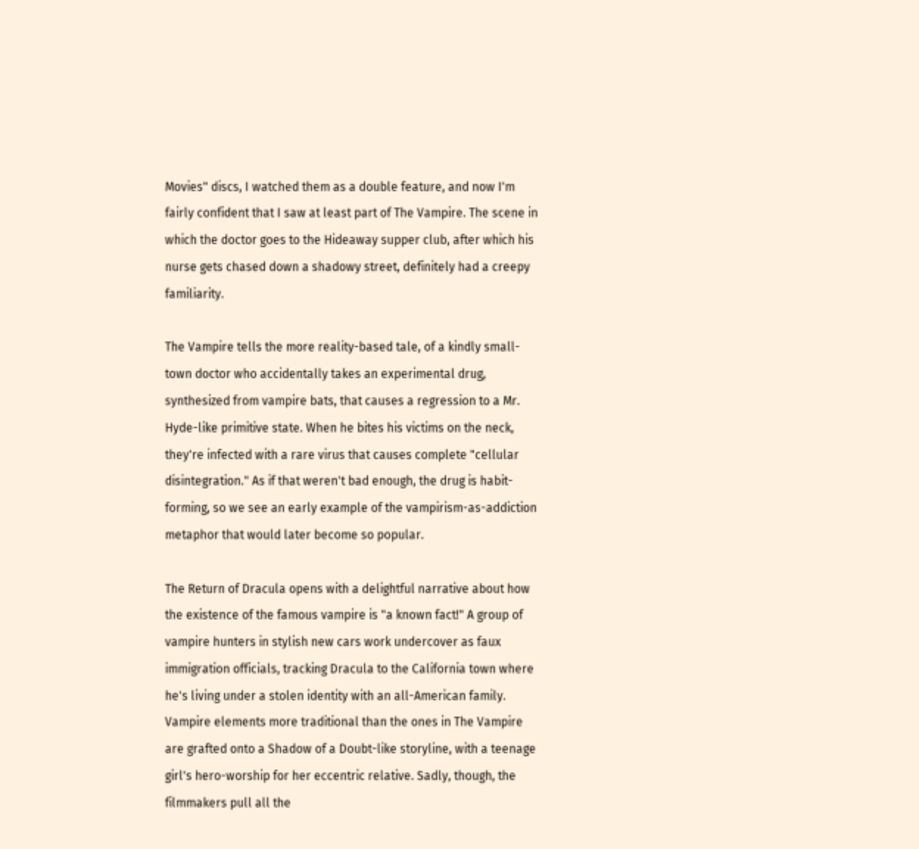Movies" discs, I watched them as a double feature, and now I'm fairly confident that I saw at least part of The Vampire. The scene in which the doctor goes to the Hideaway supper club, after which his nurse gets chased down a shadowy street, definitely had a creepy familiarity.

The Vampire tells the more reality-based tale, of a kindly small-town doctor who accidentally takes an experimental drug, synthesized from vampire bats, that causes a regression to a Mr. Hyde-like primitive state. When he bites his victims on the neck, they're infected with a rare virus that causes complete "cellular disintegration." As if that weren't bad enough, the drug is habit-forming, so we see an early example of the vampirism-as-addiction metaphor that would later become so popular.

The Return of Dracula opens with a delightful narrative about how the existence of the famous vampire is "a known fact!" A group of vampire hunters in stylish new cars work undercover as faux immigration officials, tracking Dracula to the California town where he's living under a stolen identity with an all-American family. Vampire elements more traditional than the ones in The Vampire are grafted onto a Shadow of a Doubt-like storyline, with a teenage girl's hero-worship for her eccentric relative. Sadly, though, the filmmakers pull all the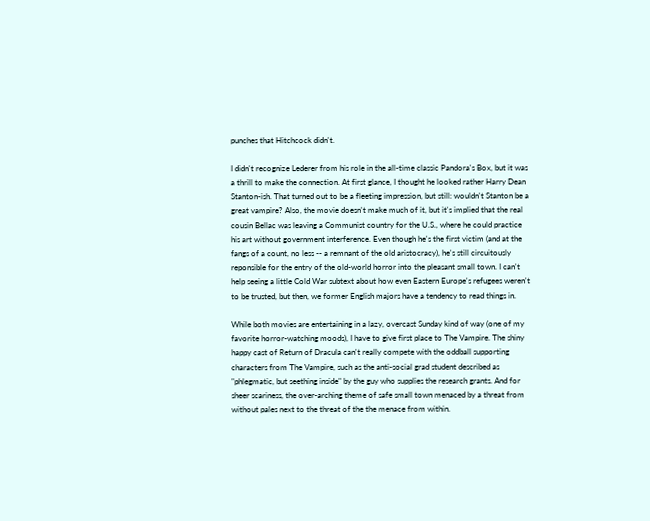punches that Hitchcock didn't.

I didn't recognize Lederer from his role in the all-time classic Pandora's Box, but it was a thrill to make the connection. At first glance, I thought he looked rather Harry Dean Stanton-ish. That turned out to be a fleeting impression, but still: wouldn't Stanton be a great vampire? Also, the movie doesn't make much of it, but it's implied that the real cousin Bellac was leaving a Communist country for the U.S., where he could practice his art without government interference. Even though he's the first victim (and at the fangs of a count, no less -- a remnant of the old aristocracy), he's still circuitously reponsible for the entry of the old-world horror into the pleasant small town. I can't help seeing a little Cold War subtext about how even Eastern Europe's refugees weren't to be trusted, but then, we former English majors have a tendency to read things in.

While both movies are entertaining in a lazy, overcast Sunday kind of way (one of my favorite horror-watching moods), I have to give first place to The Vampire. The shiny happy cast of Return of Dracula can't really compete with the oddball supporting characters from The Vampire, such as the anti-social grad student described as "phlegmatic, but seething inside" by the guy who supplies the research grants. And for sheer scariness, the over-arching theme of safe small town menaced by a threat from without pales next to the threat of the the menace from within.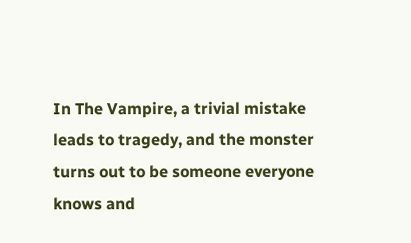In The Vampire, a trivial mistake leads to tragedy, and the monster turns out to be someone everyone knows and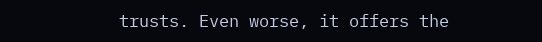trusts. Even worse, it offers the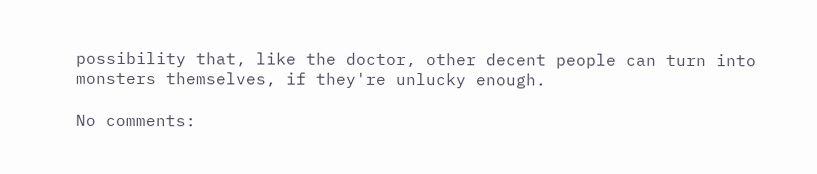possibility that, like the doctor, other decent people can turn into monsters themselves, if they're unlucky enough.

No comments: